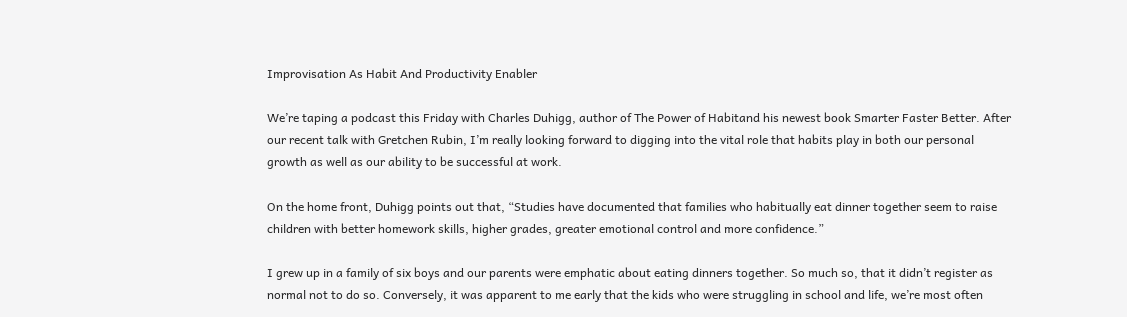Improvisation As Habit And Productivity Enabler

We’re taping a podcast this Friday with Charles Duhigg, author of The Power of Habitand his newest book Smarter Faster Better. After our recent talk with Gretchen Rubin, I’m really looking forward to digging into the vital role that habits play in both our personal growth as well as our ability to be successful at work.

On the home front, Duhigg points out that, “Studies have documented that families who habitually eat dinner together seem to raise children with better homework skills, higher grades, greater emotional control and more confidence.”

I grew up in a family of six boys and our parents were emphatic about eating dinners together. So much so, that it didn’t register as normal not to do so. Conversely, it was apparent to me early that the kids who were struggling in school and life, we’re most often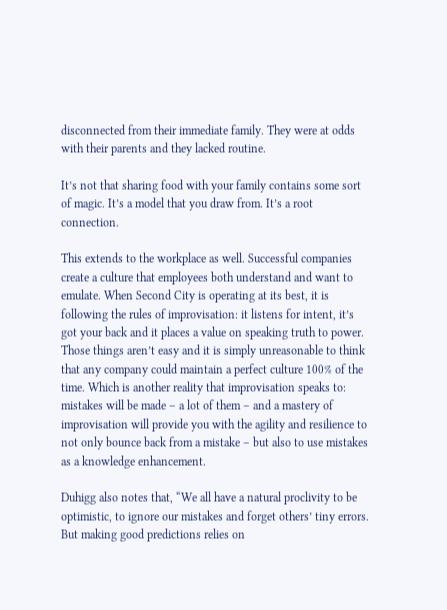disconnected from their immediate family. They were at odds with their parents and they lacked routine.

It’s not that sharing food with your family contains some sort of magic. It’s a model that you draw from. It’s a root connection.

This extends to the workplace as well. Successful companies create a culture that employees both understand and want to emulate. When Second City is operating at its best, it is following the rules of improvisation: it listens for intent, it’s got your back and it places a value on speaking truth to power. Those things aren’t easy and it is simply unreasonable to think that any company could maintain a perfect culture 100% of the time. Which is another reality that improvisation speaks to: mistakes will be made – a lot of them – and a mastery of improvisation will provide you with the agility and resilience to not only bounce back from a mistake – but also to use mistakes as a knowledge enhancement.

Duhigg also notes that, “We all have a natural proclivity to be optimistic, to ignore our mistakes and forget others’ tiny errors. But making good predictions relies on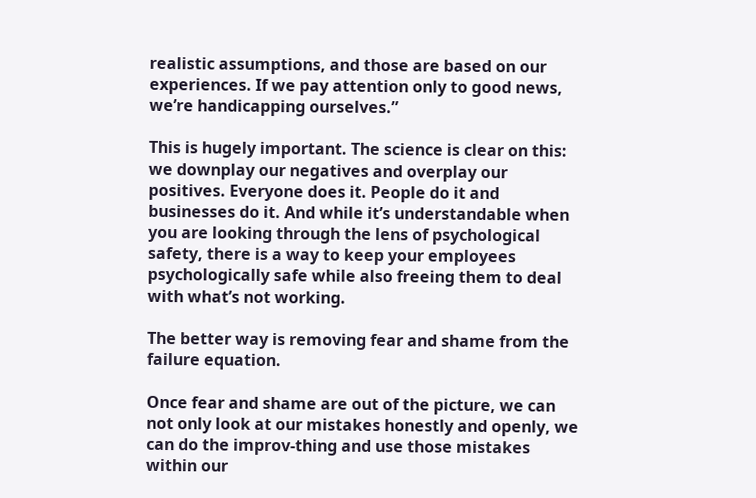realistic assumptions, and those are based on our experiences. If we pay attention only to good news, we’re handicapping ourselves.”

This is hugely important. The science is clear on this: we downplay our negatives and overplay our positives. Everyone does it. People do it and businesses do it. And while it’s understandable when you are looking through the lens of psychological safety, there is a way to keep your employees psychologically safe while also freeing them to deal with what’s not working.

The better way is removing fear and shame from the failure equation.

Once fear and shame are out of the picture, we can not only look at our mistakes honestly and openly, we can do the improv-thing and use those mistakes within our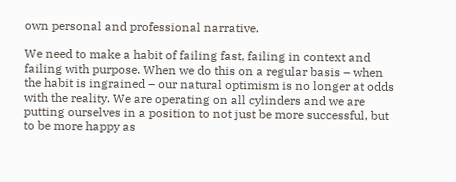own personal and professional narrative.

We need to make a habit of failing fast, failing in context and failing with purpose. When we do this on a regular basis – when the habit is ingrained – our natural optimism is no longer at odds with the reality. We are operating on all cylinders and we are putting ourselves in a position to not just be more successful, but to be more happy as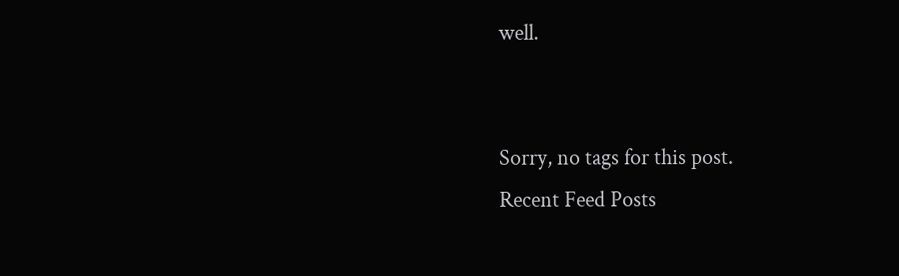well.


Sorry, no tags for this post.
Recent Feed Posts